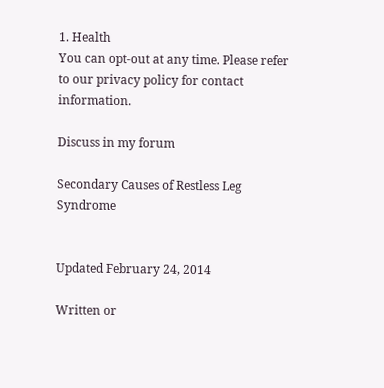1. Health
You can opt-out at any time. Please refer to our privacy policy for contact information.

Discuss in my forum

Secondary Causes of Restless Leg Syndrome


Updated February 24, 2014

Written or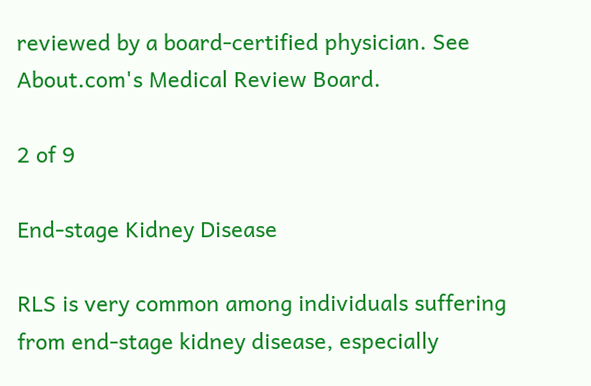reviewed by a board-certified physician. See About.com's Medical Review Board.

2 of 9

End-stage Kidney Disease

RLS is very common among individuals suffering from end-stage kidney disease, especially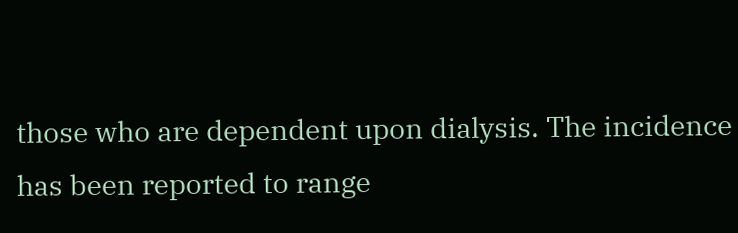those who are dependent upon dialysis. The incidence has been reported to range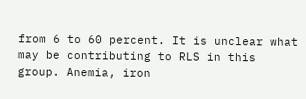from 6 to 60 percent. It is unclear what may be contributing to RLS in this group. Anemia, iron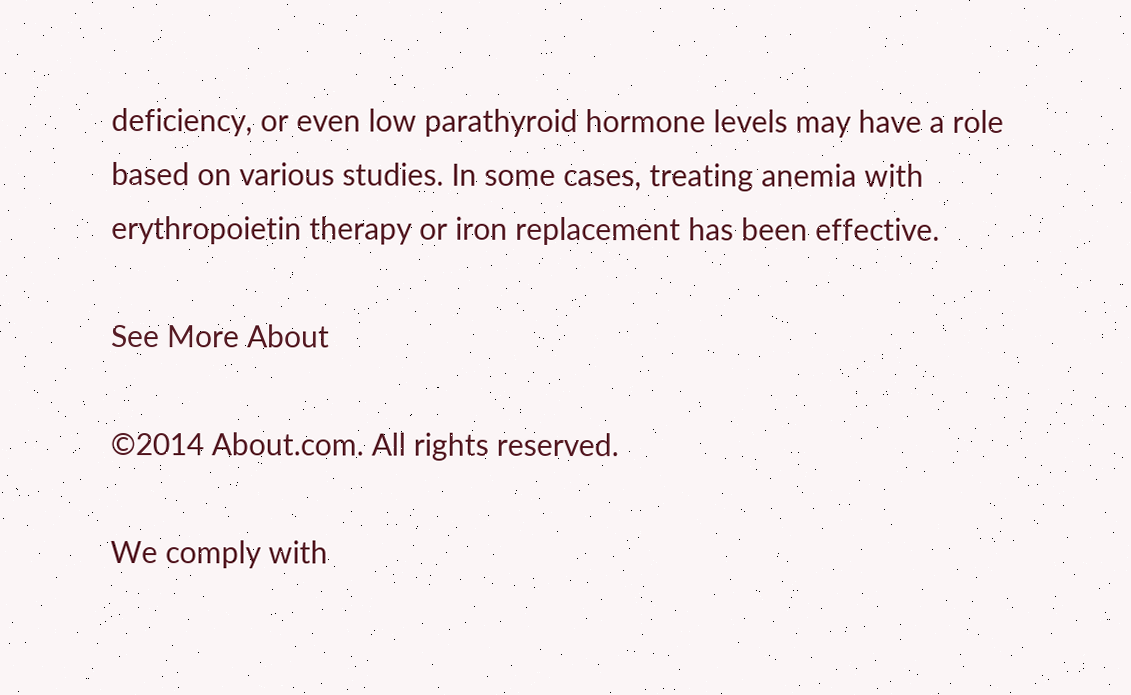deficiency, or even low parathyroid hormone levels may have a role based on various studies. In some cases, treating anemia with erythropoietin therapy or iron replacement has been effective.

See More About

©2014 About.com. All rights reserved.

We comply with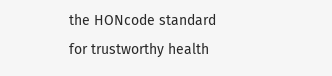the HONcode standard
for trustworthy health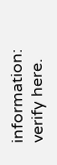information: verify here.